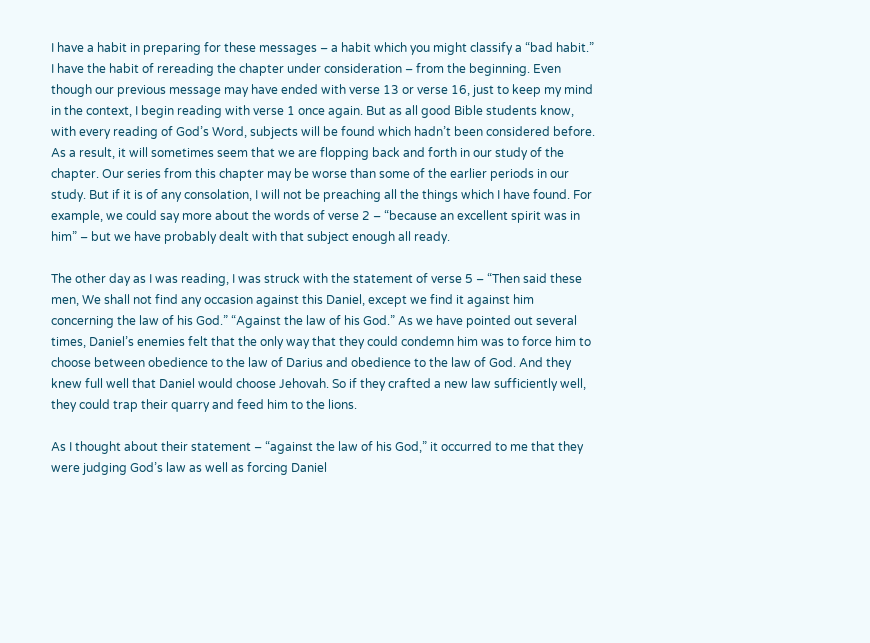I have a habit in preparing for these messages – a habit which you might classify a “bad habit.” I have the habit of rereading the chapter under consideration – from the beginning. Even though our previous message may have ended with verse 13 or verse 16, just to keep my mind in the context, I begin reading with verse 1 once again. But as all good Bible students know, with every reading of God’s Word, subjects will be found which hadn’t been considered before. As a result, it will sometimes seem that we are flopping back and forth in our study of the chapter. Our series from this chapter may be worse than some of the earlier periods in our study. But if it is of any consolation, I will not be preaching all the things which I have found. For example, we could say more about the words of verse 2 – “because an excellent spirit was in him” – but we have probably dealt with that subject enough all ready.

The other day as I was reading, I was struck with the statement of verse 5 – “Then said these men, We shall not find any occasion against this Daniel, except we find it against him concerning the law of his God.” “Against the law of his God.” As we have pointed out several times, Daniel’s enemies felt that the only way that they could condemn him was to force him to choose between obedience to the law of Darius and obedience to the law of God. And they knew full well that Daniel would choose Jehovah. So if they crafted a new law sufficiently well, they could trap their quarry and feed him to the lions.

As I thought about their statement – “against the law of his God,” it occurred to me that they were judging God’s law as well as forcing Daniel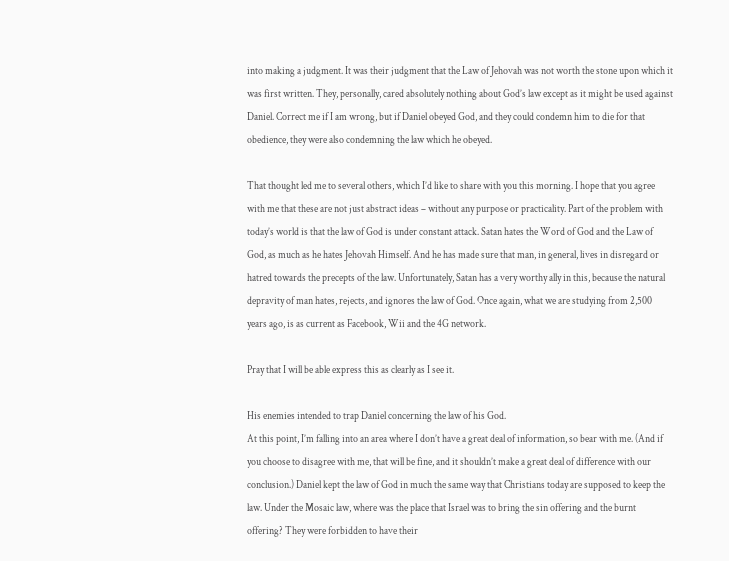into making a judgment. It was their judgment that the Law of Jehovah was not worth the stone upon which it was first written. They, personally, cared absolutely nothing about God’s law except as it might be used against Daniel. Correct me if I am wrong, but if Daniel obeyed God, and they could condemn him to die for that obedience, they were also condemning the law which he obeyed.

That thought led me to several others, which I’d like to share with you this morning. I hope that you agree with me that these are not just abstract ideas – without any purpose or practicality. Part of the problem with today’s world is that the law of God is under constant attack. Satan hates the Word of God and the Law of God, as much as he hates Jehovah Himself. And he has made sure that man, in general, lives in disregard or hatred towards the precepts of the law. Unfortunately, Satan has a very worthy ally in this, because the natural depravity of man hates, rejects, and ignores the law of God. Once again, what we are studying from 2,500 years ago, is as current as Facebook, Wii and the 4G network.

Pray that I will be able express this as clearly as I see it.

His enemies intended to trap Daniel concerning the law of his God.
At this point, I’m falling into an area where I don’t have a great deal of information, so bear with me. (And if you choose to disagree with me, that will be fine, and it shouldn’t make a great deal of difference with our conclusion.) Daniel kept the law of God in much the same way that Christians today are supposed to keep the law. Under the Mosaic law, where was the place that Israel was to bring the sin offering and the burnt offering? They were forbidden to have their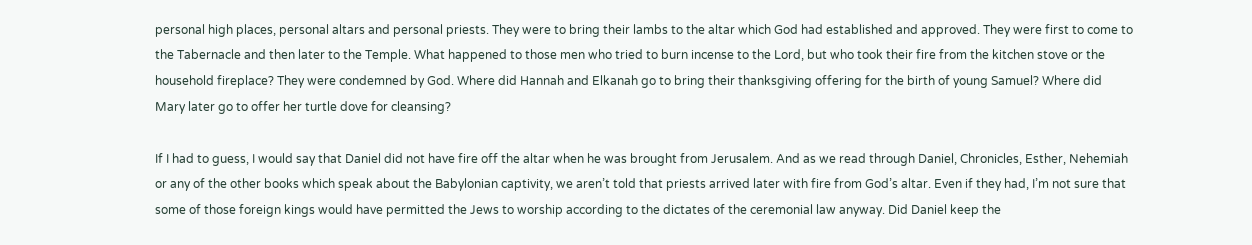personal high places, personal altars and personal priests. They were to bring their lambs to the altar which God had established and approved. They were first to come to the Tabernacle and then later to the Temple. What happened to those men who tried to burn incense to the Lord, but who took their fire from the kitchen stove or the household fireplace? They were condemned by God. Where did Hannah and Elkanah go to bring their thanksgiving offering for the birth of young Samuel? Where did Mary later go to offer her turtle dove for cleansing?

If I had to guess, I would say that Daniel did not have fire off the altar when he was brought from Jerusalem. And as we read through Daniel, Chronicles, Esther, Nehemiah or any of the other books which speak about the Babylonian captivity, we aren’t told that priests arrived later with fire from God’s altar. Even if they had, I’m not sure that some of those foreign kings would have permitted the Jews to worship according to the dictates of the ceremonial law anyway. Did Daniel keep the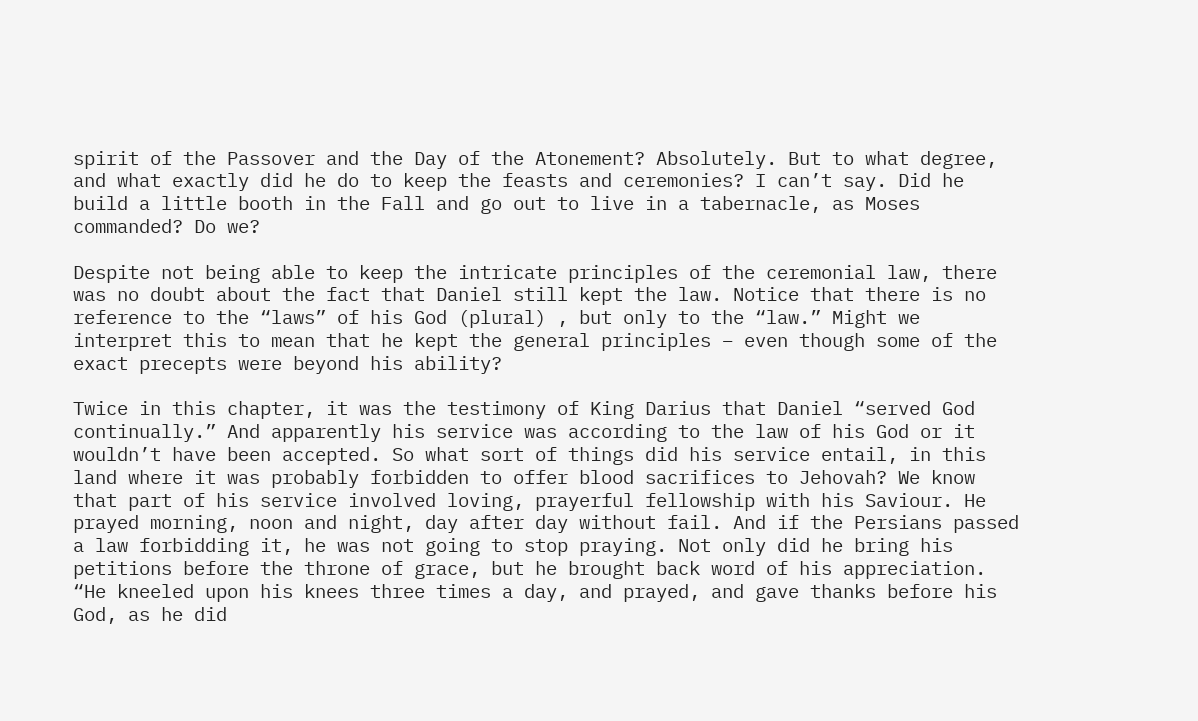spirit of the Passover and the Day of the Atonement? Absolutely. But to what degree, and what exactly did he do to keep the feasts and ceremonies? I can’t say. Did he build a little booth in the Fall and go out to live in a tabernacle, as Moses commanded? Do we?

Despite not being able to keep the intricate principles of the ceremonial law, there was no doubt about the fact that Daniel still kept the law. Notice that there is no reference to the “laws” of his God (plural) , but only to the “law.” Might we interpret this to mean that he kept the general principles – even though some of the exact precepts were beyond his ability?

Twice in this chapter, it was the testimony of King Darius that Daniel “served God continually.” And apparently his service was according to the law of his God or it wouldn’t have been accepted. So what sort of things did his service entail, in this land where it was probably forbidden to offer blood sacrifices to Jehovah? We know that part of his service involved loving, prayerful fellowship with his Saviour. He prayed morning, noon and night, day after day without fail. And if the Persians passed a law forbidding it, he was not going to stop praying. Not only did he bring his petitions before the throne of grace, but he brought back word of his appreciation. “He kneeled upon his knees three times a day, and prayed, and gave thanks before his God, as he did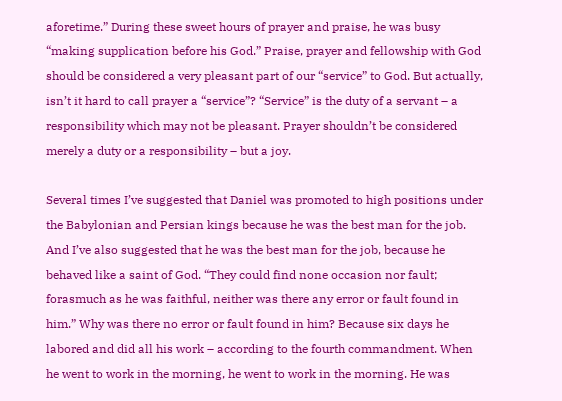aforetime.” During these sweet hours of prayer and praise, he was busy “making supplication before his God.” Praise, prayer and fellowship with God should be considered a very pleasant part of our “service” to God. But actually, isn’t it hard to call prayer a “service”? “Service” is the duty of a servant – a responsibility which may not be pleasant. Prayer shouldn’t be considered merely a duty or a responsibility – but a joy.

Several times I’ve suggested that Daniel was promoted to high positions under the Babylonian and Persian kings because he was the best man for the job. And I’ve also suggested that he was the best man for the job, because he behaved like a saint of God. “They could find none occasion nor fault; forasmuch as he was faithful, neither was there any error or fault found in him.” Why was there no error or fault found in him? Because six days he labored and did all his work – according to the fourth commandment. When he went to work in the morning, he went to work in the morning. He was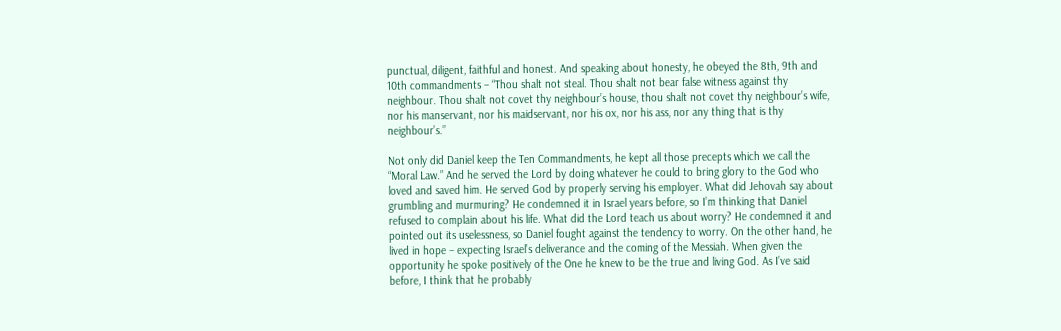punctual, diligent, faithful and honest. And speaking about honesty, he obeyed the 8th, 9th and 10th commandments – “Thou shalt not steal. Thou shalt not bear false witness against thy neighbour. Thou shalt not covet thy neighbour’s house, thou shalt not covet thy neighbour’s wife, nor his manservant, nor his maidservant, nor his ox, nor his ass, nor any thing that is thy neighbour’s.”

Not only did Daniel keep the Ten Commandments, he kept all those precepts which we call the “Moral Law.” And he served the Lord by doing whatever he could to bring glory to the God who loved and saved him. He served God by properly serving his employer. What did Jehovah say about grumbling and murmuring? He condemned it in Israel years before, so I’m thinking that Daniel refused to complain about his life. What did the Lord teach us about worry? He condemned it and pointed out its uselessness, so Daniel fought against the tendency to worry. On the other hand, he lived in hope – expecting Israel’s deliverance and the coming of the Messiah. When given the opportunity he spoke positively of the One he knew to be the true and living God. As I’ve said before, I think that he probably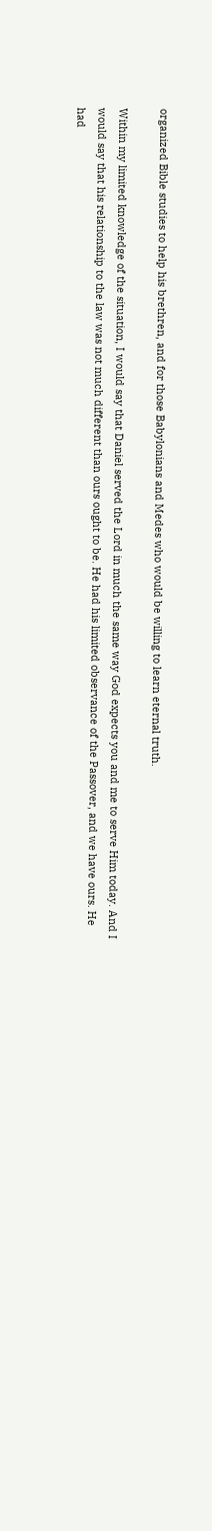organized Bible studies to help his brethren, and for those Babylonians and Medes who would be willing to learn eternal truth.

Within my limited knowledge of the situation, I would say that Daniel served the Lord in much the same way God expects you and me to serve Him today. And I would say that his relationship to the law was not much different than ours ought to be. He had his limited observance of the Passover, and we have ours. He had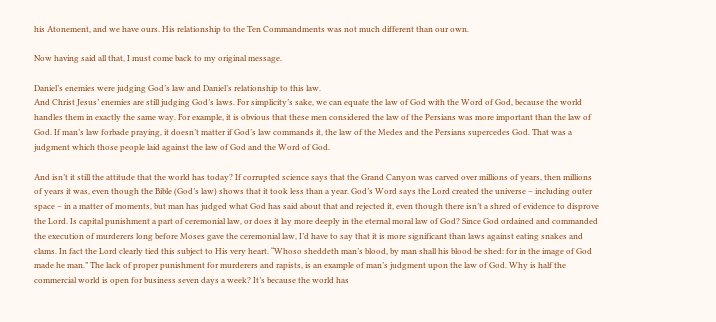his Atonement, and we have ours. His relationship to the Ten Commandments was not much different than our own.

Now having said all that, I must come back to my original message.

Daniel’s enemies were judging God’s law and Daniel’s relationship to this law.
And Christ Jesus’ enemies are still judging God’s laws. For simplicity’s sake, we can equate the law of God with the Word of God, because the world handles them in exactly the same way. For example, it is obvious that these men considered the law of the Persians was more important than the law of God. If man’s law forbade praying, it doesn’t matter if God’s law commands it, the law of the Medes and the Persians supercedes God. That was a judgment which those people laid against the law of God and the Word of God.

And isn’t it still the attitude that the world has today? If corrupted science says that the Grand Canyon was carved over millions of years, then millions of years it was, even though the Bible (God’s law) shows that it took less than a year. God’s Word says the Lord created the universe – including outer space – in a matter of moments, but man has judged what God has said about that and rejected it, even though there isn’t a shred of evidence to disprove the Lord. Is capital punishment a part of ceremonial law, or does it lay more deeply in the eternal moral law of God? Since God ordained and commanded the execution of murderers long before Moses gave the ceremonial law, I’d have to say that it is more significant than laws against eating snakes and clams. In fact the Lord clearly tied this subject to His very heart. “Whoso sheddeth man’s blood, by man shall his blood be shed: for in the image of God made he man.” The lack of proper punishment for murderers and rapists, is an example of man’s judgment upon the law of God. Why is half the commercial world is open for business seven days a week? It’s because the world has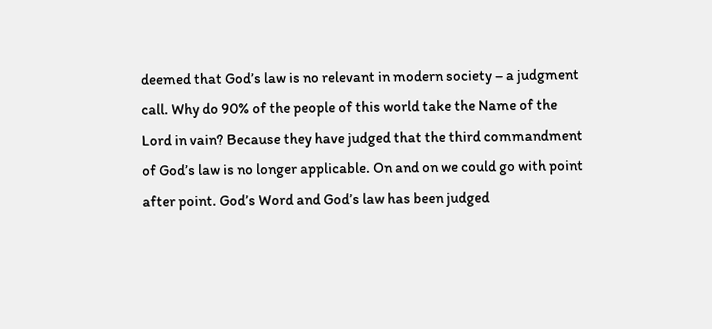deemed that God’s law is no relevant in modern society – a judgment call. Why do 90% of the people of this world take the Name of the Lord in vain? Because they have judged that the third commandment of God’s law is no longer applicable. On and on we could go with point after point. God’s Word and God’s law has been judged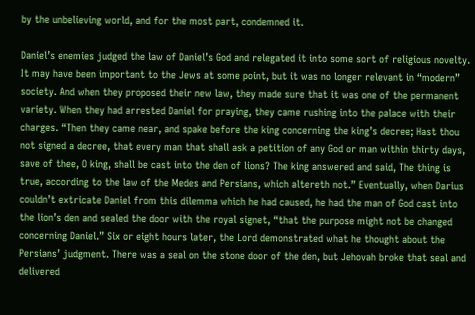by the unbelieving world, and for the most part, condemned it.

Daniel’s enemies judged the law of Daniel’s God and relegated it into some sort of religious novelty. It may have been important to the Jews at some point, but it was no longer relevant in “modern” society. And when they proposed their new law, they made sure that it was one of the permanent variety. When they had arrested Daniel for praying, they came rushing into the palace with their charges. “Then they came near, and spake before the king concerning the king’s decree; Hast thou not signed a decree, that every man that shall ask a petition of any God or man within thirty days, save of thee, O king, shall be cast into the den of lions? The king answered and said, The thing is true, according to the law of the Medes and Persians, which altereth not.” Eventually, when Darius couldn’t extricate Daniel from this dilemma which he had caused, he had the man of God cast into the lion’s den and sealed the door with the royal signet, “that the purpose might not be changed concerning Daniel.” Six or eight hours later, the Lord demonstrated what he thought about the Persians’ judgment. There was a seal on the stone door of the den, but Jehovah broke that seal and delivered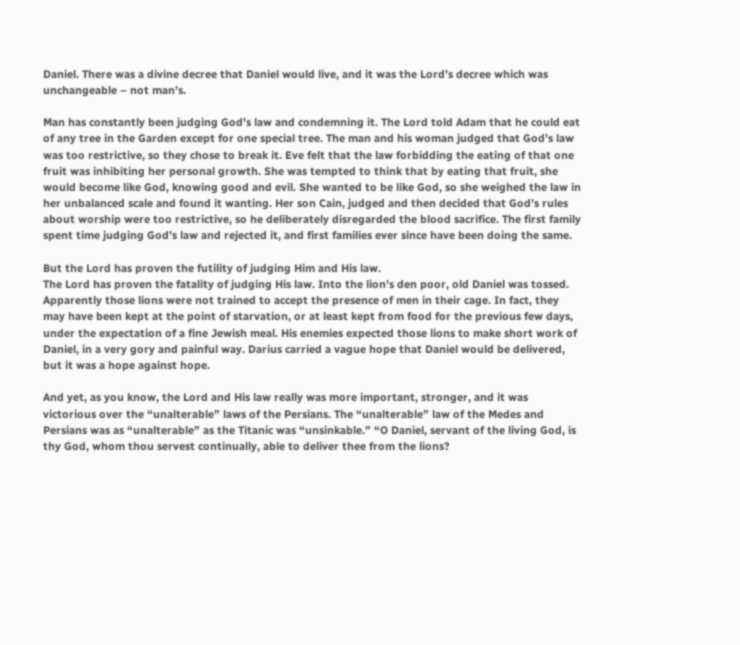Daniel. There was a divine decree that Daniel would live, and it was the Lord’s decree which was unchangeable – not man’s.

Man has constantly been judging God’s law and condemning it. The Lord told Adam that he could eat of any tree in the Garden except for one special tree. The man and his woman judged that God’s law was too restrictive, so they chose to break it. Eve felt that the law forbidding the eating of that one fruit was inhibiting her personal growth. She was tempted to think that by eating that fruit, she would become like God, knowing good and evil. She wanted to be like God, so she weighed the law in her unbalanced scale and found it wanting. Her son Cain, judged and then decided that God’s rules about worship were too restrictive, so he deliberately disregarded the blood sacrifice. The first family spent time judging God’s law and rejected it, and first families ever since have been doing the same.

But the Lord has proven the futility of judging Him and His law.
The Lord has proven the fatality of judging His law. Into the lion’s den poor, old Daniel was tossed. Apparently those lions were not trained to accept the presence of men in their cage. In fact, they may have been kept at the point of starvation, or at least kept from food for the previous few days, under the expectation of a fine Jewish meal. His enemies expected those lions to make short work of Daniel, in a very gory and painful way. Darius carried a vague hope that Daniel would be delivered, but it was a hope against hope.

And yet, as you know, the Lord and His law really was more important, stronger, and it was victorious over the “unalterable” laws of the Persians. The “unalterable” law of the Medes and Persians was as “unalterable” as the Titanic was “unsinkable.” “O Daniel, servant of the living God, is thy God, whom thou servest continually, able to deliver thee from the lions?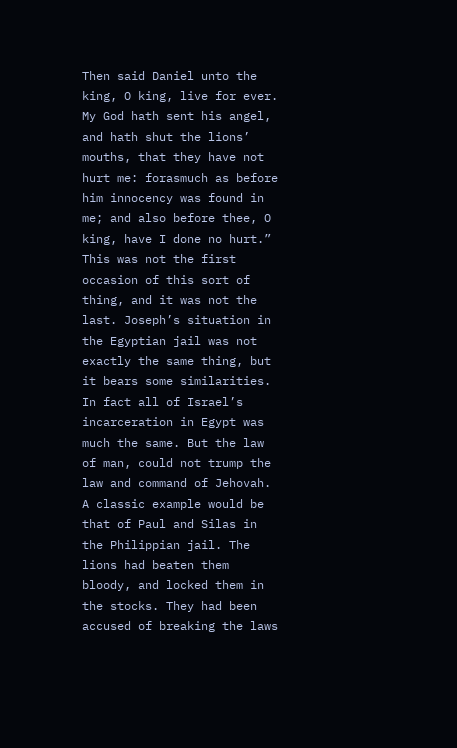Then said Daniel unto the king, O king, live for ever. My God hath sent his angel, and hath shut the lions’ mouths, that they have not hurt me: forasmuch as before him innocency was found in me; and also before thee, O king, have I done no hurt.” This was not the first occasion of this sort of thing, and it was not the last. Joseph’s situation in the Egyptian jail was not exactly the same thing, but it bears some similarities. In fact all of Israel’s incarceration in Egypt was much the same. But the law of man, could not trump the law and command of Jehovah. A classic example would be that of Paul and Silas in the Philippian jail. The lions had beaten them bloody, and locked them in the stocks. They had been accused of breaking the laws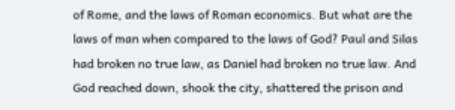of Rome, and the laws of Roman economics. But what are the laws of man when compared to the laws of God? Paul and Silas had broken no true law, as Daniel had broken no true law. And God reached down, shook the city, shattered the prison and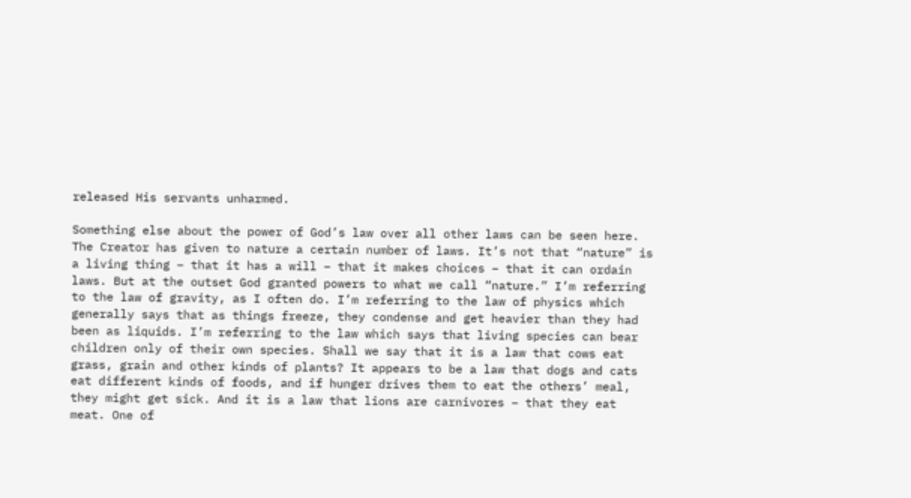released His servants unharmed.

Something else about the power of God’s law over all other laws can be seen here. The Creator has given to nature a certain number of laws. It’s not that “nature” is a living thing – that it has a will – that it makes choices – that it can ordain laws. But at the outset God granted powers to what we call “nature.” I’m referring to the law of gravity, as I often do. I’m referring to the law of physics which generally says that as things freeze, they condense and get heavier than they had been as liquids. I’m referring to the law which says that living species can bear children only of their own species. Shall we say that it is a law that cows eat grass, grain and other kinds of plants? It appears to be a law that dogs and cats eat different kinds of foods, and if hunger drives them to eat the others’ meal, they might get sick. And it is a law that lions are carnivores – that they eat meat. One of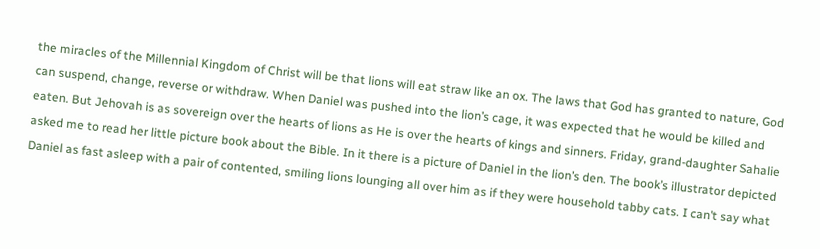the miracles of the Millennial Kingdom of Christ will be that lions will eat straw like an ox. The laws that God has granted to nature, God can suspend, change, reverse or withdraw. When Daniel was pushed into the lion’s cage, it was expected that he would be killed and eaten. But Jehovah is as sovereign over the hearts of lions as He is over the hearts of kings and sinners. Friday, grand-daughter Sahalie asked me to read her little picture book about the Bible. In it there is a picture of Daniel in the lion’s den. The book’s illustrator depicted Daniel as fast asleep with a pair of contented, smiling lions lounging all over him as if they were household tabby cats. I can’t say what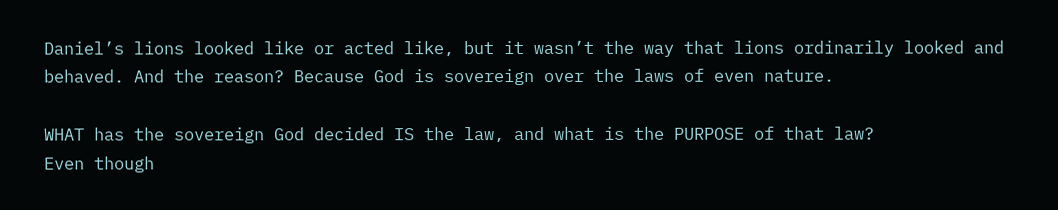Daniel’s lions looked like or acted like, but it wasn’t the way that lions ordinarily looked and behaved. And the reason? Because God is sovereign over the laws of even nature.

WHAT has the sovereign God decided IS the law, and what is the PURPOSE of that law?
Even though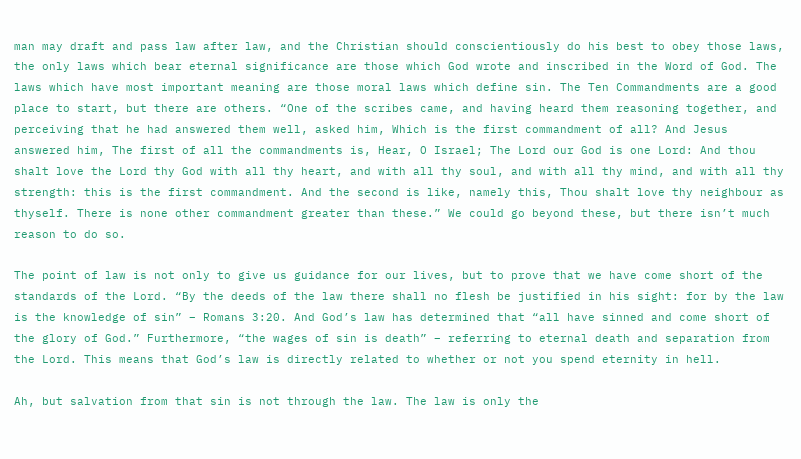man may draft and pass law after law, and the Christian should conscientiously do his best to obey those laws, the only laws which bear eternal significance are those which God wrote and inscribed in the Word of God. The laws which have most important meaning are those moral laws which define sin. The Ten Commandments are a good place to start, but there are others. “One of the scribes came, and having heard them reasoning together, and perceiving that he had answered them well, asked him, Which is the first commandment of all? And Jesus answered him, The first of all the commandments is, Hear, O Israel; The Lord our God is one Lord: And thou shalt love the Lord thy God with all thy heart, and with all thy soul, and with all thy mind, and with all thy strength: this is the first commandment. And the second is like, namely this, Thou shalt love thy neighbour as thyself. There is none other commandment greater than these.” We could go beyond these, but there isn’t much reason to do so.

The point of law is not only to give us guidance for our lives, but to prove that we have come short of the standards of the Lord. “By the deeds of the law there shall no flesh be justified in his sight: for by the law is the knowledge of sin” – Romans 3:20. And God’s law has determined that “all have sinned and come short of the glory of God.” Furthermore, “the wages of sin is death” – referring to eternal death and separation from the Lord. This means that God’s law is directly related to whether or not you spend eternity in hell.

Ah, but salvation from that sin is not through the law. The law is only the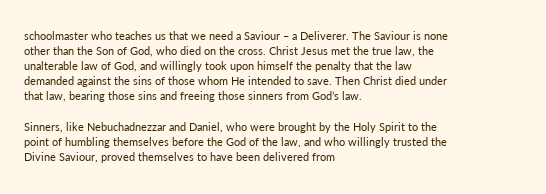schoolmaster who teaches us that we need a Saviour – a Deliverer. The Saviour is none other than the Son of God, who died on the cross. Christ Jesus met the true law, the unalterable law of God, and willingly took upon himself the penalty that the law demanded against the sins of those whom He intended to save. Then Christ died under that law, bearing those sins and freeing those sinners from God’s law.

Sinners, like Nebuchadnezzar and Daniel, who were brought by the Holy Spirit to the point of humbling themselves before the God of the law, and who willingly trusted the Divine Saviour, proved themselves to have been delivered from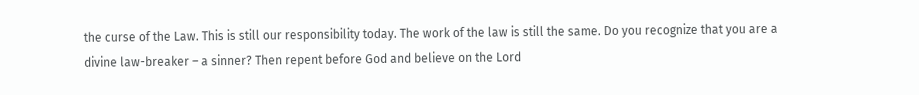the curse of the Law. This is still our responsibility today. The work of the law is still the same. Do you recognize that you are a divine law-breaker – a sinner? Then repent before God and believe on the Lord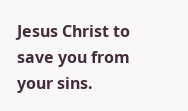Jesus Christ to save you from your sins.